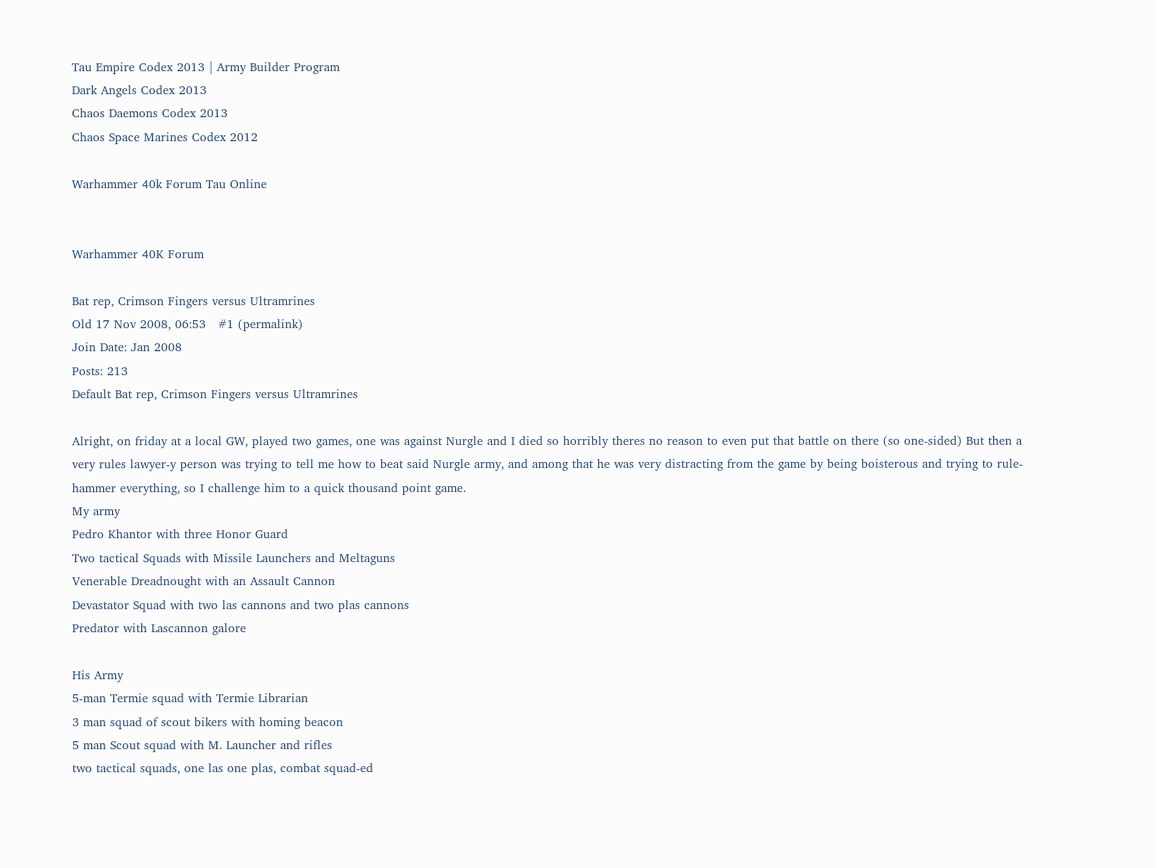Tau Empire Codex 2013 | Army Builder Program
Dark Angels Codex 2013
Chaos Daemons Codex 2013
Chaos Space Marines Codex 2012

Warhammer 40k Forum Tau Online


Warhammer 40K Forum

Bat rep, Crimson Fingers versus Ultramrines
Old 17 Nov 2008, 06:53   #1 (permalink)
Join Date: Jan 2008
Posts: 213
Default Bat rep, Crimson Fingers versus Ultramrines

Alright, on friday at a local GW, played two games, one was against Nurgle and I died so horribly theres no reason to even put that battle on there (so one-sided) But then a very rules lawyer-y person was trying to tell me how to beat said Nurgle army, and among that he was very distracting from the game by being boisterous and trying to rule-hammer everything, so I challenge him to a quick thousand point game.
My army
Pedro Khantor with three Honor Guard
Two tactical Squads with Missile Launchers and Meltaguns
Venerable Dreadnought with an Assault Cannon
Devastator Squad with two las cannons and two plas cannons
Predator with Lascannon galore

His Army
5-man Termie squad with Termie Librarian
3 man squad of scout bikers with homing beacon
5 man Scout squad with M. Launcher and rifles
two tactical squads, one las one plas, combat squad-ed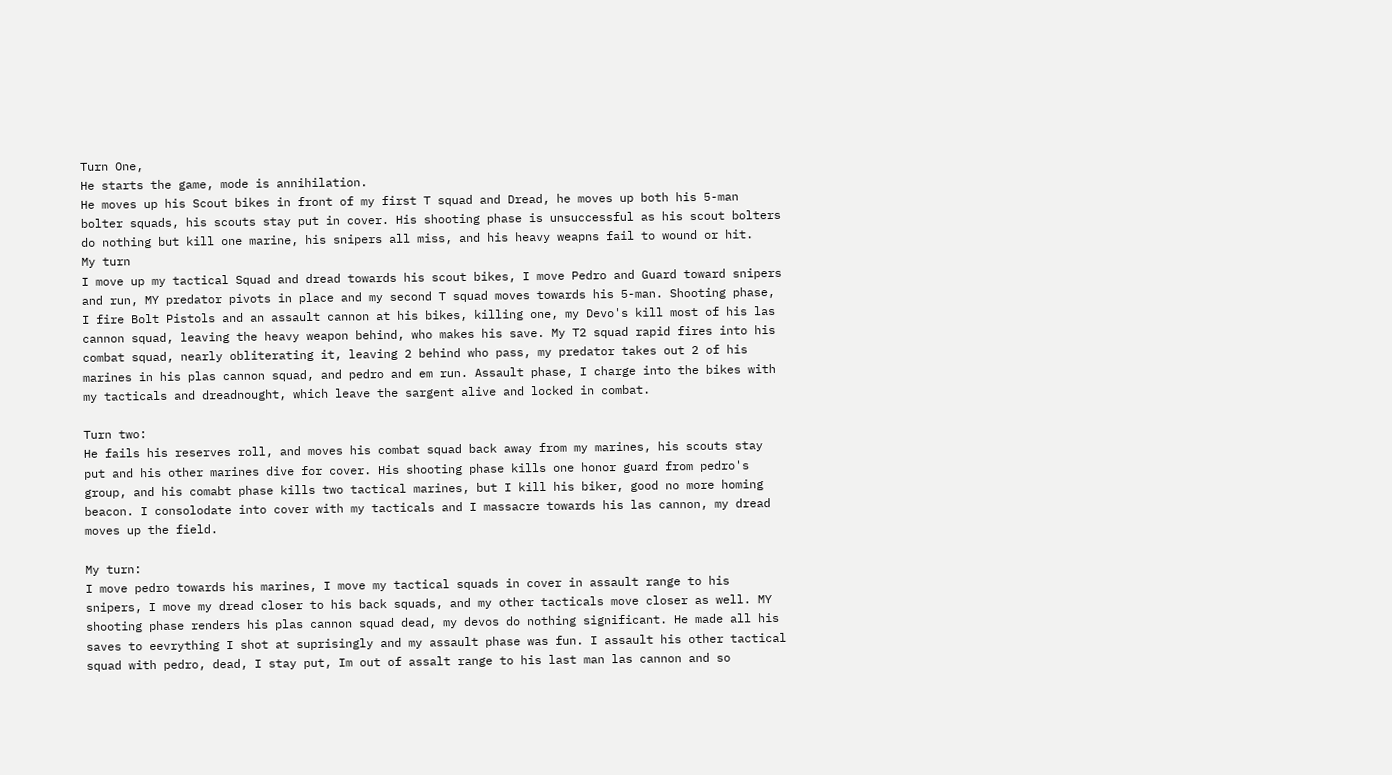Turn One,
He starts the game, mode is annihilation.
He moves up his Scout bikes in front of my first T squad and Dread, he moves up both his 5-man bolter squads, his scouts stay put in cover. His shooting phase is unsuccessful as his scout bolters do nothing but kill one marine, his snipers all miss, and his heavy weapns fail to wound or hit.
My turn
I move up my tactical Squad and dread towards his scout bikes, I move Pedro and Guard toward snipers and run, MY predator pivots in place and my second T squad moves towards his 5-man. Shooting phase, I fire Bolt Pistols and an assault cannon at his bikes, killing one, my Devo's kill most of his las cannon squad, leaving the heavy weapon behind, who makes his save. My T2 squad rapid fires into his combat squad, nearly obliterating it, leaving 2 behind who pass, my predator takes out 2 of his marines in his plas cannon squad, and pedro and em run. Assault phase, I charge into the bikes with my tacticals and dreadnought, which leave the sargent alive and locked in combat.

Turn two:
He fails his reserves roll, and moves his combat squad back away from my marines, his scouts stay put and his other marines dive for cover. His shooting phase kills one honor guard from pedro's group, and his comabt phase kills two tactical marines, but I kill his biker, good no more homing beacon. I consolodate into cover with my tacticals and I massacre towards his las cannon, my dread moves up the field.

My turn:
I move pedro towards his marines, I move my tactical squads in cover in assault range to his snipers, I move my dread closer to his back squads, and my other tacticals move closer as well. MY shooting phase renders his plas cannon squad dead, my devos do nothing significant. He made all his saves to eevrything I shot at suprisingly and my assault phase was fun. I assault his other tactical squad with pedro, dead, I stay put, Im out of assalt range to his last man las cannon and so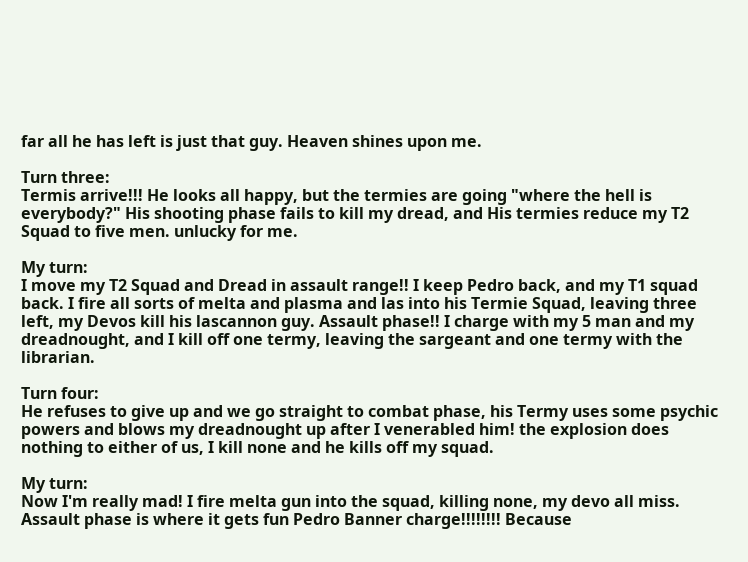far all he has left is just that guy. Heaven shines upon me.

Turn three:
Termis arrive!!! He looks all happy, but the termies are going "where the hell is everybody?" His shooting phase fails to kill my dread, and His termies reduce my T2 Squad to five men. unlucky for me.

My turn:
I move my T2 Squad and Dread in assault range!! I keep Pedro back, and my T1 squad back. I fire all sorts of melta and plasma and las into his Termie Squad, leaving three left, my Devos kill his lascannon guy. Assault phase!! I charge with my 5 man and my dreadnought, and I kill off one termy, leaving the sargeant and one termy with the librarian.

Turn four:
He refuses to give up and we go straight to combat phase, his Termy uses some psychic powers and blows my dreadnought up after I venerabled him! the explosion does nothing to either of us, I kill none and he kills off my squad.

My turn:
Now I'm really mad! I fire melta gun into the squad, killing none, my devo all miss. Assault phase is where it gets fun Pedro Banner charge!!!!!!!! Because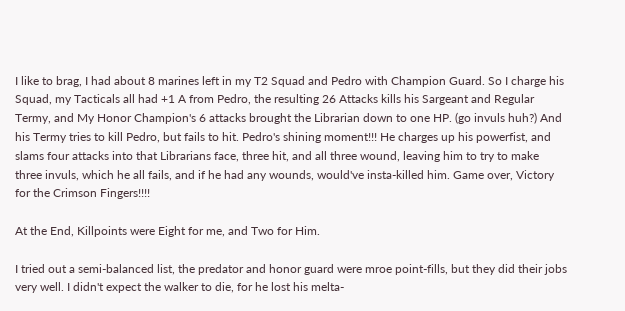I like to brag, I had about 8 marines left in my T2 Squad and Pedro with Champion Guard. So I charge his Squad, my Tacticals all had +1 A from Pedro, the resulting 26 Attacks kills his Sargeant and Regular Termy, and My Honor Champion's 6 attacks brought the Librarian down to one HP. (go invuls huh?) And his Termy tries to kill Pedro, but fails to hit. Pedro's shining moment!!! He charges up his powerfist, and slams four attacks into that Librarians face, three hit, and all three wound, leaving him to try to make three invuls, which he all fails, and if he had any wounds, would've insta-killed him. Game over, Victory for the Crimson Fingers!!!!

At the End, Killpoints were Eight for me, and Two for Him.

I tried out a semi-balanced list, the predator and honor guard were mroe point-fills, but they did their jobs very well. I didn't expect the walker to die, for he lost his melta-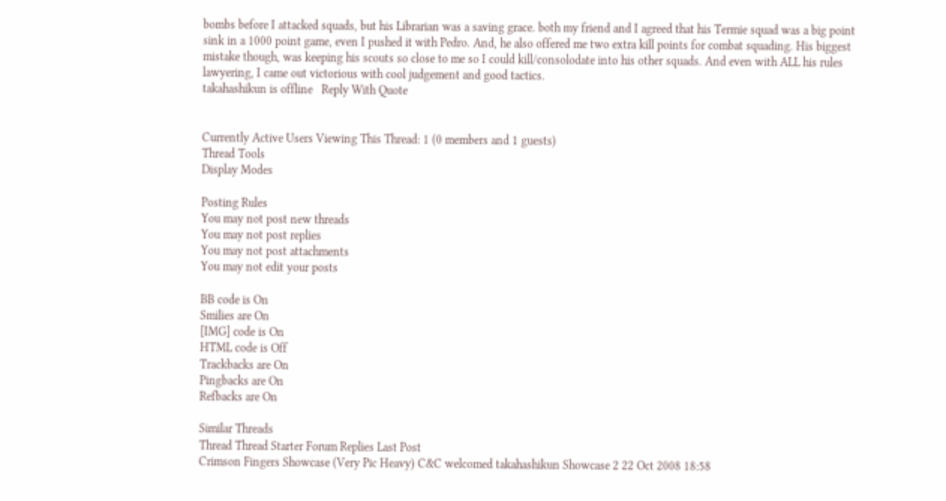bombs before I attacked squads, but his Librarian was a saving grace. both my friend and I agreed that his Termie squad was a big point sink in a 1000 point game, even I pushed it with Pedro. And, he also offered me two extra kill points for combat squading. His biggest mistake though, was keeping his scouts so close to me so I could kill/consolodate into his other squads. And even with ALL his rules lawyering, I came out victorious with cool judgement and good tactics.
takahashikun is offline   Reply With Quote


Currently Active Users Viewing This Thread: 1 (0 members and 1 guests)
Thread Tools
Display Modes

Posting Rules
You may not post new threads
You may not post replies
You may not post attachments
You may not edit your posts

BB code is On
Smilies are On
[IMG] code is On
HTML code is Off
Trackbacks are On
Pingbacks are On
Refbacks are On

Similar Threads
Thread Thread Starter Forum Replies Last Post
Crimson Fingers Showcase (Very Pic Heavy) C&C welcomed takahashikun Showcase 2 22 Oct 2008 18:58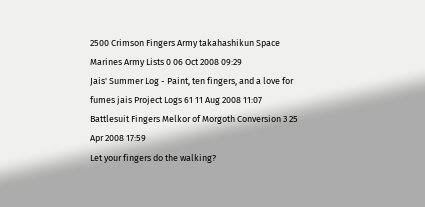2500 Crimson Fingers Army takahashikun Space Marines Army Lists 0 06 Oct 2008 09:29
Jais' Summer Log - Paint, ten fingers, and a love for fumes jais Project Logs 61 11 Aug 2008 11:07
Battlesuit Fingers Melkor of Morgoth Conversion 3 25 Apr 2008 17:59
Let your fingers do the walking?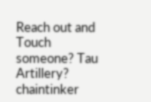Reach out and Touch someone? Tau Artillery? chaintinker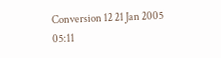Conversion 12 21 Jan 2005 05:11